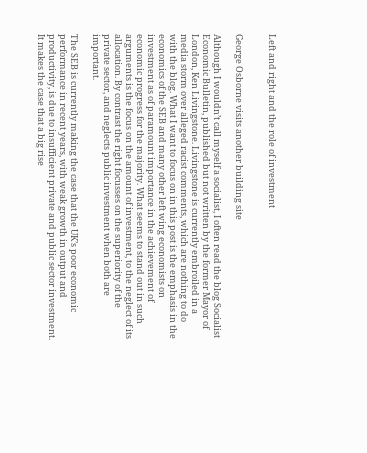Left and right and the role of investment


George Osborne visits another building site

Although I wouldn’t call myself a socialist, I often read the blog Socialist Economic Bulletin, published but not written by the former Mayor of London, Ken Livingstone. Livingstone is currently embroiled in a media storm over alleged racist comments, which are nothing to do with the blog. What I want to focus on in this post is the emphasis in the economics of the SEB and many other left wing economists on investment as of paramount importance in the achievement of economic progress for the majority. What seems to stand out in such arguments is the focus on the amount of investment, to the neglect of its allocation. By contrast the right focusses on the superiority of the private sector, and neglects public investment when both are important.

The SEB is currently making the case that the UK’s poor economic performance in recent years, with weak growth in output and productivity, is due to insufficient private and public sector investment. It makes the case that a big rise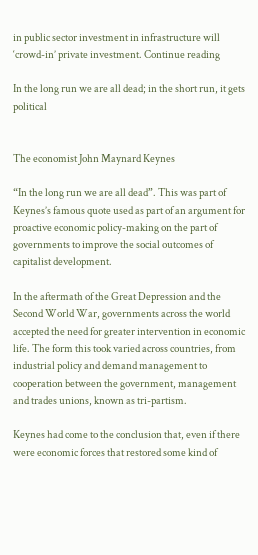in public sector investment in infrastructure will ‘crowd-in’ private investment. Continue reading

In the long run we are all dead; in the short run, it gets political


The economist John Maynard Keynes

“In the long run we are all dead”. This was part of Keynes’s famous quote used as part of an argument for proactive economic policy-making on the part of governments to improve the social outcomes of capitalist development.

In the aftermath of the Great Depression and the Second World War, governments across the world accepted the need for greater intervention in economic life. The form this took varied across countries, from industrial policy and demand management to cooperation between the government, management and trades unions, known as tri-partism.

Keynes had come to the conclusion that, even if there were economic forces that restored some kind of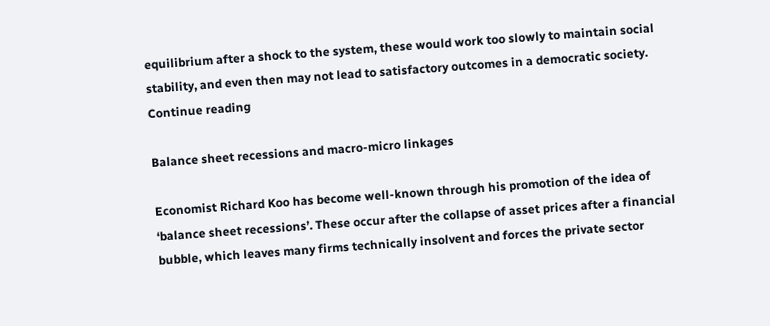equilibrium after a shock to the system, these would work too slowly to maintain social stability, and even then may not lead to satisfactory outcomes in a democratic society. Continue reading

Balance sheet recessions and macro-micro linkages

Economist Richard Koo has become well-known through his promotion of the idea of ‘balance sheet recessions’. These occur after the collapse of asset prices after a financial bubble, which leaves many firms technically insolvent and forces the private sector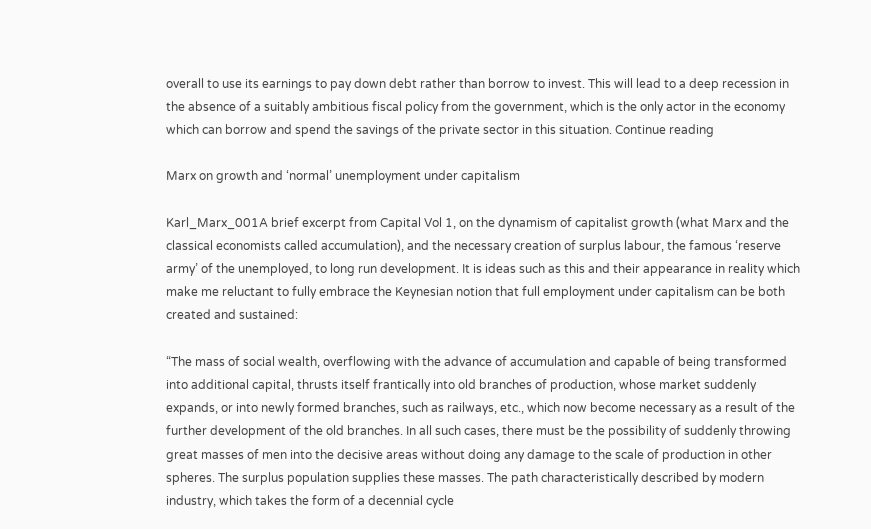overall to use its earnings to pay down debt rather than borrow to invest. This will lead to a deep recession in the absence of a suitably ambitious fiscal policy from the government, which is the only actor in the economy which can borrow and spend the savings of the private sector in this situation. Continue reading

Marx on growth and ‘normal’ unemployment under capitalism

Karl_Marx_001A brief excerpt from Capital Vol 1, on the dynamism of capitalist growth (what Marx and the classical economists called accumulation), and the necessary creation of surplus labour, the famous ‘reserve army’ of the unemployed, to long run development. It is ideas such as this and their appearance in reality which make me reluctant to fully embrace the Keynesian notion that full employment under capitalism can be both created and sustained:

“The mass of social wealth, overflowing with the advance of accumulation and capable of being transformed into additional capital, thrusts itself frantically into old branches of production, whose market suddenly expands, or into newly formed branches, such as railways, etc., which now become necessary as a result of the further development of the old branches. In all such cases, there must be the possibility of suddenly throwing great masses of men into the decisive areas without doing any damage to the scale of production in other spheres. The surplus population supplies these masses. The path characteristically described by modern industry, which takes the form of a decennial cycle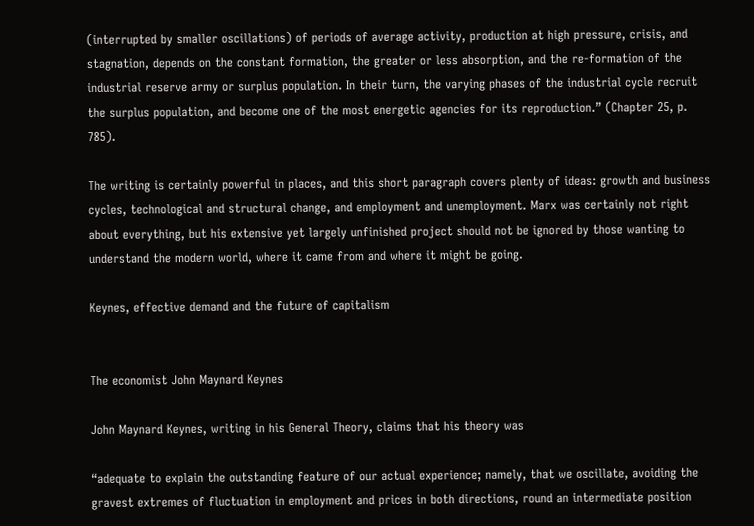(interrupted by smaller oscillations) of periods of average activity, production at high pressure, crisis, and stagnation, depends on the constant formation, the greater or less absorption, and the re-formation of the industrial reserve army or surplus population. In their turn, the varying phases of the industrial cycle recruit the surplus population, and become one of the most energetic agencies for its reproduction.” (Chapter 25, p. 785).

The writing is certainly powerful in places, and this short paragraph covers plenty of ideas: growth and business cycles, technological and structural change, and employment and unemployment. Marx was certainly not right about everything, but his extensive yet largely unfinished project should not be ignored by those wanting to understand the modern world, where it came from and where it might be going.

Keynes, effective demand and the future of capitalism


The economist John Maynard Keynes

John Maynard Keynes, writing in his General Theory, claims that his theory was

“adequate to explain the outstanding feature of our actual experience; namely, that we oscillate, avoiding the gravest extremes of fluctuation in employment and prices in both directions, round an intermediate position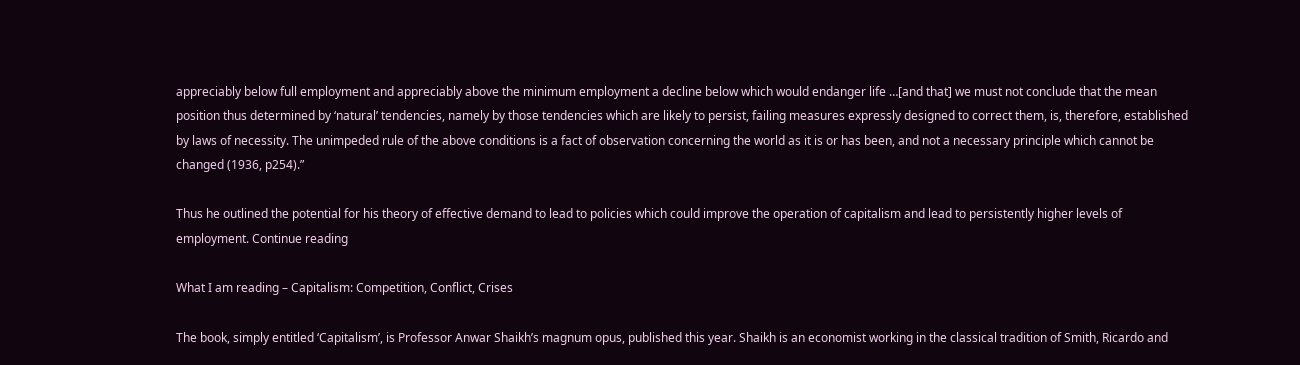appreciably below full employment and appreciably above the minimum employment a decline below which would endanger life …[and that] we must not conclude that the mean position thus determined by ‘natural’ tendencies, namely by those tendencies which are likely to persist, failing measures expressly designed to correct them, is, therefore, established by laws of necessity. The unimpeded rule of the above conditions is a fact of observation concerning the world as it is or has been, and not a necessary principle which cannot be changed (1936, p254).”

Thus he outlined the potential for his theory of effective demand to lead to policies which could improve the operation of capitalism and lead to persistently higher levels of employment. Continue reading

What I am reading – Capitalism: Competition, Conflict, Crises

The book, simply entitled ‘Capitalism’, is Professor Anwar Shaikh’s magnum opus, published this year. Shaikh is an economist working in the classical tradition of Smith, Ricardo and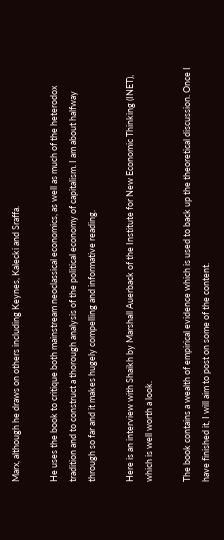Marx, although he draws on others including Keynes, Kalecki and Sraffa.

He uses the book to critique both mainstream neoclassical economics, as well as much of the heterodox tradition and to construct a thorough analysis of the political economy of capitalism. I am about halfway through so far and it makes hugely compelling and informative reading.

Here is an interview with Shaikh by Marshall Auerback of the Institute for New Economic Thinking (INET), which is well worth a look.

The book contains a wealth of empirical evidence which is used to back up the theoretical discussion. Once I have finished it, I will aim to post on some of the content.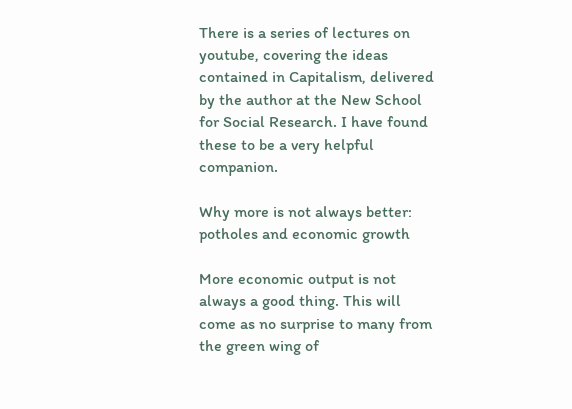There is a series of lectures on youtube, covering the ideas contained in Capitalism, delivered by the author at the New School for Social Research. I have found these to be a very helpful companion.

Why more is not always better: potholes and economic growth

More economic output is not always a good thing. This will come as no surprise to many from the green wing of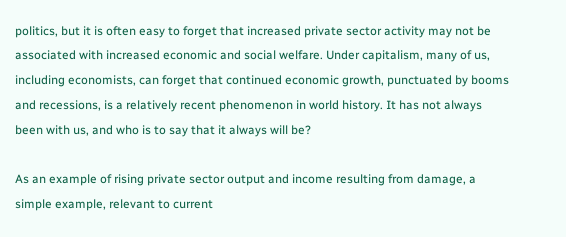politics, but it is often easy to forget that increased private sector activity may not be associated with increased economic and social welfare. Under capitalism, many of us, including economists, can forget that continued economic growth, punctuated by booms and recessions, is a relatively recent phenomenon in world history. It has not always been with us, and who is to say that it always will be?

As an example of rising private sector output and income resulting from damage, a simple example, relevant to current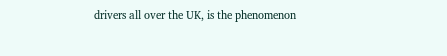drivers all over the UK, is the phenomenon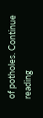of potholes. Continue reading